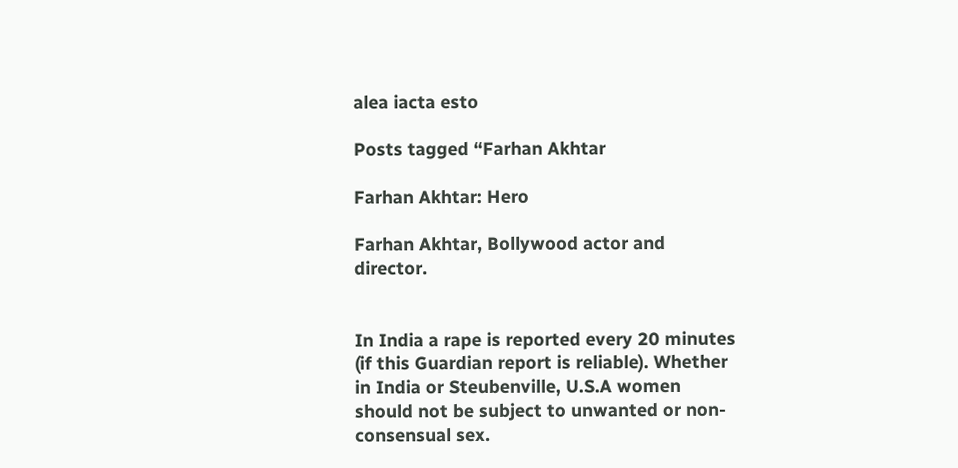alea iacta esto

Posts tagged “Farhan Akhtar

Farhan Akhtar: Hero

Farhan Akhtar, Bollywood actor and director.


In India a rape is reported every 20 minutes (if this Guardian report is reliable). Whether in India or Steubenville, U.S.A women should not be subject to unwanted or non-consensual sex.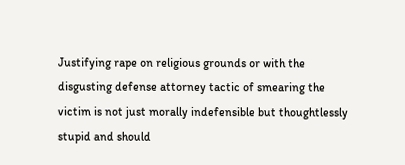Justifying rape on religious grounds or with the disgusting defense attorney tactic of smearing the victim is not just morally indefensible but thoughtlessly stupid and should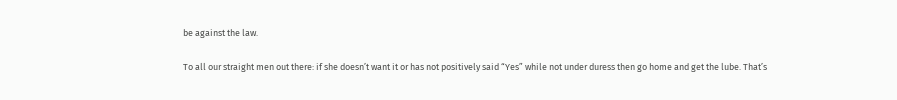be against the law.

To all our straight men out there: if she doesn’t want it or has not positively said “Yes” while not under duress then go home and get the lube. That’s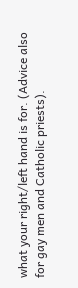what your right/left hand is for. (Advice also for gay men and Catholic priests).